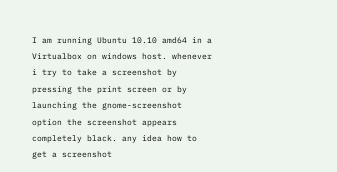I am running Ubuntu 10.10 amd64 in a Virtualbox on windows host. whenever i try to take a screenshot by pressing the print screen or by launching the gnome-screenshot option the screenshot appears completely black. any idea how to get a screenshot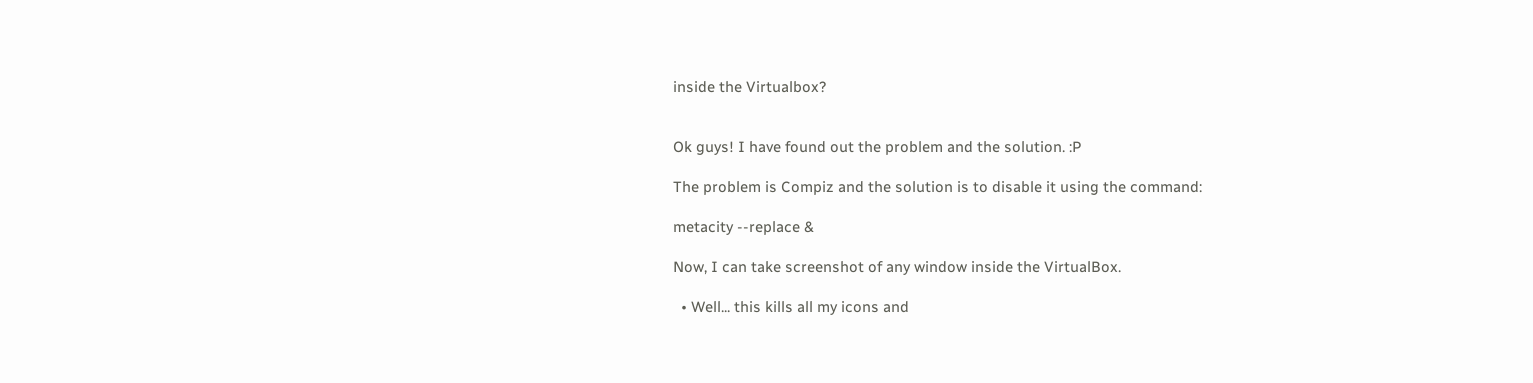inside the Virtualbox?


Ok guys! I have found out the problem and the solution. :P

The problem is Compiz and the solution is to disable it using the command:

metacity --replace &

Now, I can take screenshot of any window inside the VirtualBox.

  • Well... this kills all my icons and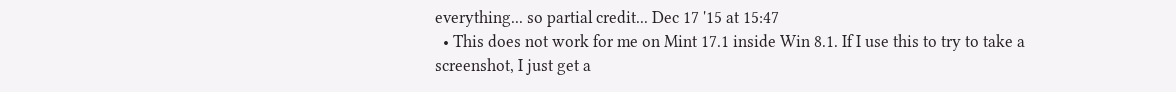everything... so partial credit... Dec 17 '15 at 15:47
  • This does not work for me on Mint 17.1 inside Win 8.1. If I use this to try to take a screenshot, I just get a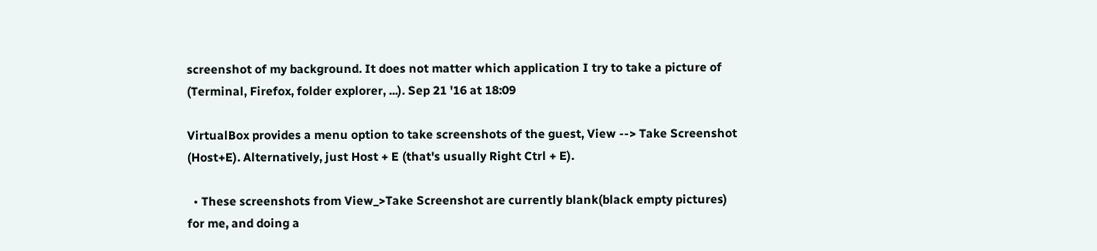screenshot of my background. It does not matter which application I try to take a picture of (Terminal, Firefox, folder explorer, ...). Sep 21 '16 at 18:09

VirtualBox provides a menu option to take screenshots of the guest, View --> Take Screenshot (Host+E). Alternatively, just Host + E (that's usually Right Ctrl + E).

  • These screenshots from View_>Take Screenshot are currently blank(black empty pictures) for me, and doing a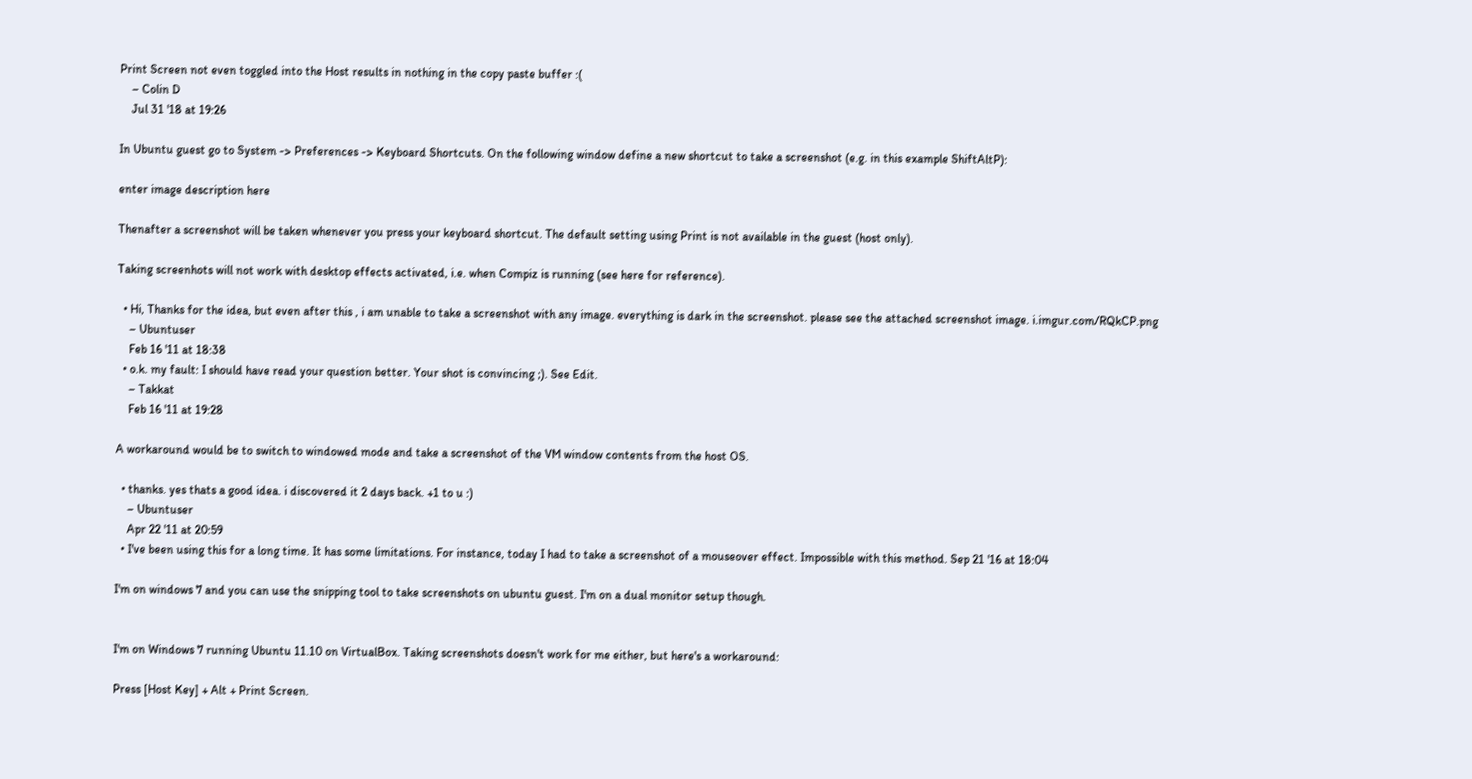Print Screen not even toggled into the Host results in nothing in the copy paste buffer :(
    – Colin D
    Jul 31 '18 at 19:26

In Ubuntu guest go to System -> Preferences -> Keyboard Shortcuts. On the following window define a new shortcut to take a screenshot (e.g. in this example ShiftAltP):

enter image description here

Thenafter a screenshot will be taken whenever you press your keyboard shortcut. The default setting using Print is not available in the guest (host only).

Taking screenhots will not work with desktop effects activated, i.e. when Compiz is running (see here for reference).

  • Hi, Thanks for the idea, but even after this , i am unable to take a screenshot with any image. everything is dark in the screenshot. please see the attached screenshot image. i.imgur.com/RQkCP.png
    – Ubuntuser
    Feb 16 '11 at 18:38
  • o.k. my fault: I should have read your question better. Your shot is convincing ;). See Edit.
    – Takkat
    Feb 16 '11 at 19:28

A workaround would be to switch to windowed mode and take a screenshot of the VM window contents from the host OS.

  • thanks. yes thats a good idea. i discovered it 2 days back. +1 to u :)
    – Ubuntuser
    Apr 22 '11 at 20:59
  • I've been using this for a long time. It has some limitations. For instance, today I had to take a screenshot of a mouseover effect. Impossible with this method. Sep 21 '16 at 18:04

I'm on windows 7 and you can use the snipping tool to take screenshots on ubuntu guest. I'm on a dual monitor setup though.


I'm on Windows 7 running Ubuntu 11.10 on VirtualBox. Taking screenshots doesn't work for me either, but here's a workaround:

Press [Host Key] + Alt + Print Screen.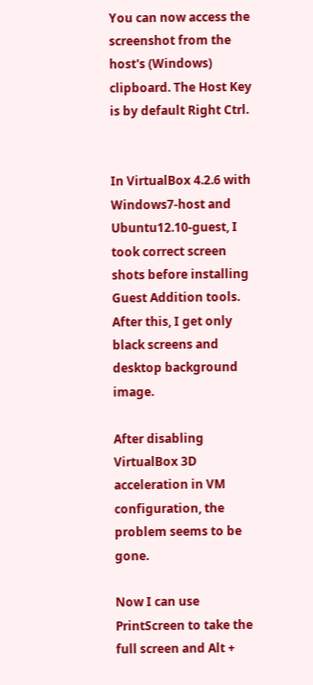You can now access the screenshot from the host's (Windows) clipboard. The Host Key is by default Right Ctrl.


In VirtualBox 4.2.6 with Windows7-host and Ubuntu12.10-guest, I took correct screen shots before installing Guest Addition tools. After this, I get only black screens and desktop background image.

After disabling VirtualBox 3D acceleration in VM configuration, the problem seems to be gone.

Now I can use PrintScreen to take the full screen and Alt +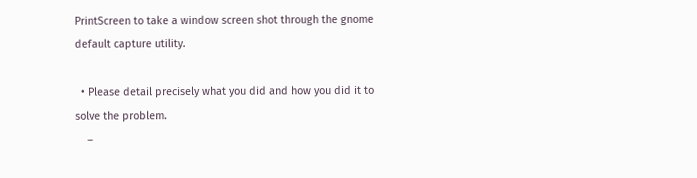PrintScreen to take a window screen shot through the gnome default capture utility.

  • Please detail precisely what you did and how you did it to solve the problem.
    –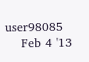user98085
    Feb 4 '13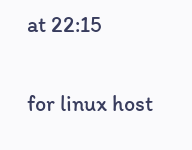at 22:15

for linux host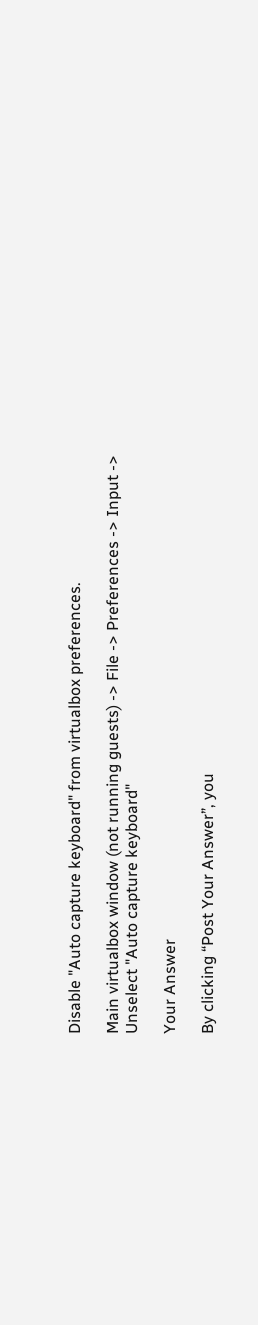Disable "Auto capture keyboard" from virtualbox preferences.

Main virtualbox window (not running guests) -> File -> Preferences -> Input -> Unselect "Auto capture keyboard"

Your Answer

By clicking “Post Your Answer”, you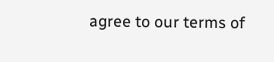agree to our terms of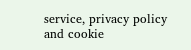service, privacy policy and cookie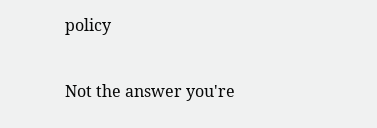policy

Not the answer you're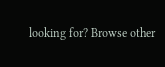looking for? Browse other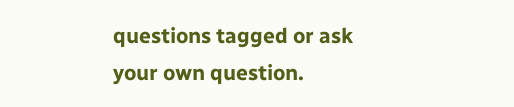questions tagged or ask your own question.